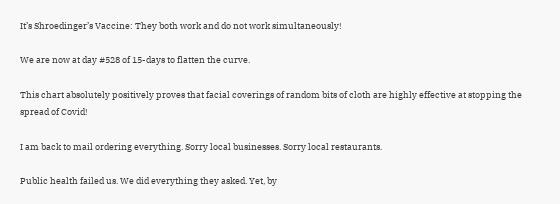It’s Shroedinger’s Vaccine: They both work and do not work simultaneously!

We are now at day #528 of 15-days to flatten the curve.

This chart absolutely positively proves that facial coverings of random bits of cloth are highly effective at stopping the spread of Covid!

I am back to mail ordering everything. Sorry local businesses. Sorry local restaurants.

Public health failed us. We did everything they asked. Yet, by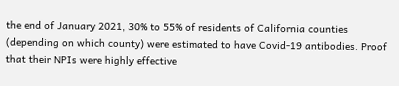the end of January 2021, 30% to 55% of residents of California counties (depending on which county) were estimated to have Covid-19 antibodies. Proof that their NPIs were highly effective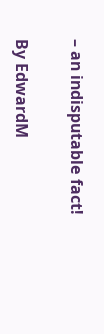– an indisputable fact!

By EdwardM